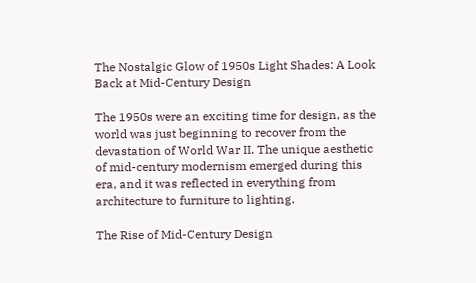The Nostalgic Glow of 1950s Light Shades: A Look Back at Mid-Century Design

The 1950s were an exciting time for design, as the world was just beginning to recover from the devastation of World War II. The unique aesthetic of mid-century modernism emerged during this era, and it was reflected in everything from architecture to furniture to lighting.

The Rise of Mid-Century Design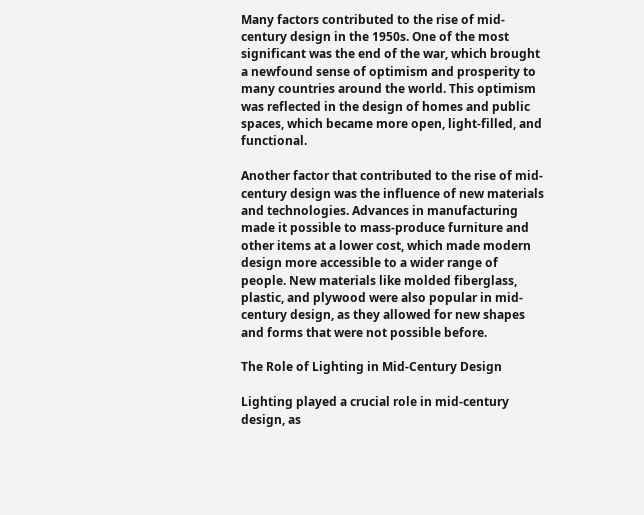Many factors contributed to the rise of mid-century design in the 1950s. One of the most significant was the end of the war, which brought a newfound sense of optimism and prosperity to many countries around the world. This optimism was reflected in the design of homes and public spaces, which became more open, light-filled, and functional.

Another factor that contributed to the rise of mid-century design was the influence of new materials and technologies. Advances in manufacturing made it possible to mass-produce furniture and other items at a lower cost, which made modern design more accessible to a wider range of people. New materials like molded fiberglass, plastic, and plywood were also popular in mid-century design, as they allowed for new shapes and forms that were not possible before.

The Role of Lighting in Mid-Century Design

Lighting played a crucial role in mid-century design, as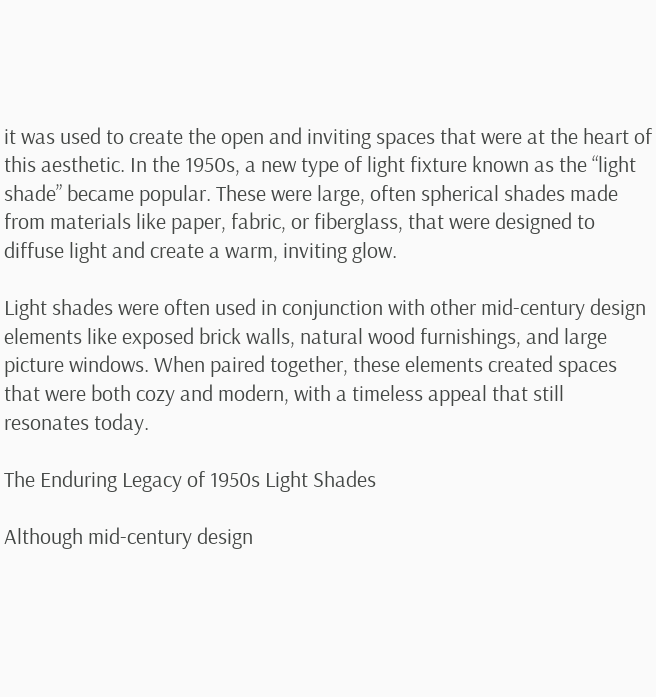it was used to create the open and inviting spaces that were at the heart of this aesthetic. In the 1950s, a new type of light fixture known as the “light shade” became popular. These were large, often spherical shades made from materials like paper, fabric, or fiberglass, that were designed to diffuse light and create a warm, inviting glow.

Light shades were often used in conjunction with other mid-century design elements like exposed brick walls, natural wood furnishings, and large picture windows. When paired together, these elements created spaces that were both cozy and modern, with a timeless appeal that still resonates today.

The Enduring Legacy of 1950s Light Shades

Although mid-century design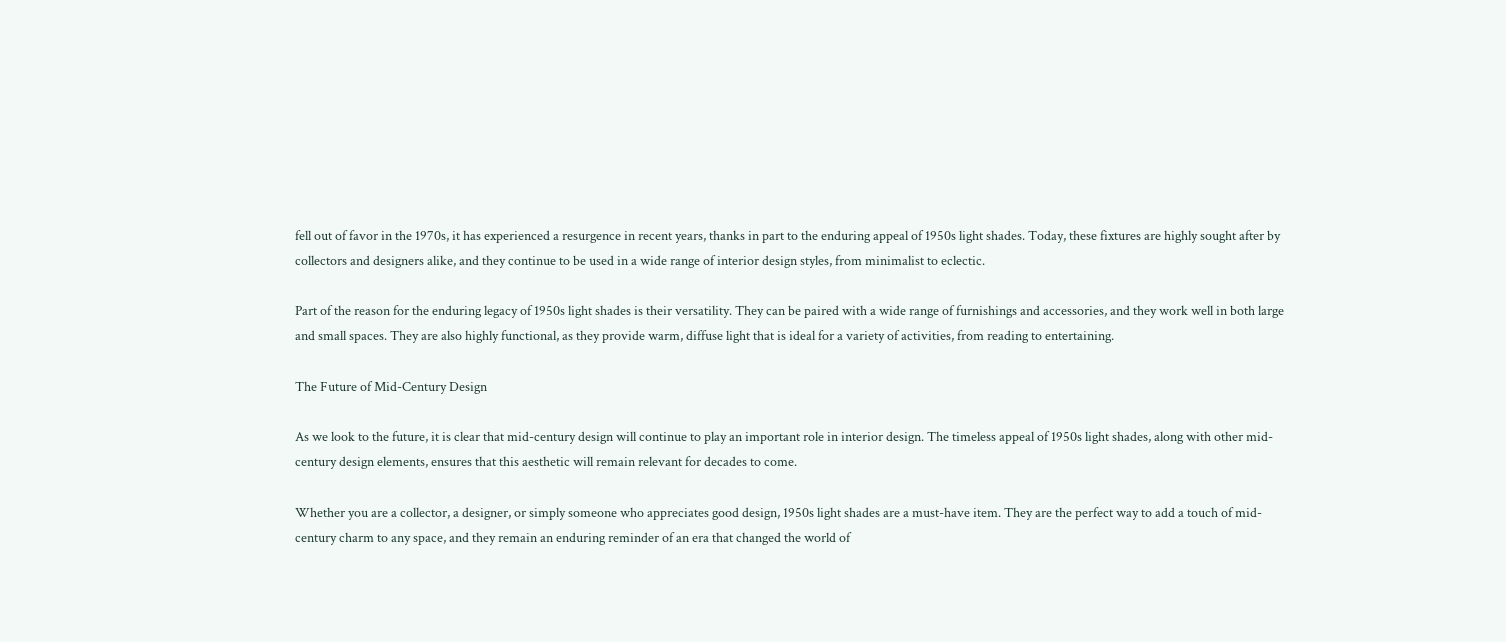fell out of favor in the 1970s, it has experienced a resurgence in recent years, thanks in part to the enduring appeal of 1950s light shades. Today, these fixtures are highly sought after by collectors and designers alike, and they continue to be used in a wide range of interior design styles, from minimalist to eclectic.

Part of the reason for the enduring legacy of 1950s light shades is their versatility. They can be paired with a wide range of furnishings and accessories, and they work well in both large and small spaces. They are also highly functional, as they provide warm, diffuse light that is ideal for a variety of activities, from reading to entertaining.

The Future of Mid-Century Design

As we look to the future, it is clear that mid-century design will continue to play an important role in interior design. The timeless appeal of 1950s light shades, along with other mid-century design elements, ensures that this aesthetic will remain relevant for decades to come.

Whether you are a collector, a designer, or simply someone who appreciates good design, 1950s light shades are a must-have item. They are the perfect way to add a touch of mid-century charm to any space, and they remain an enduring reminder of an era that changed the world of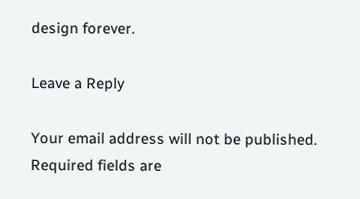design forever.

Leave a Reply

Your email address will not be published. Required fields are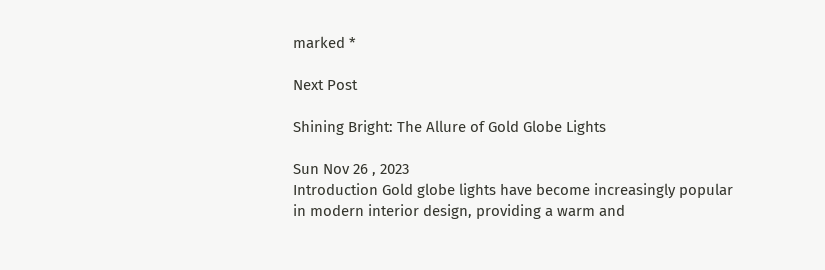marked *

Next Post

Shining Bright: The Allure of Gold Globe Lights

Sun Nov 26 , 2023
Introduction Gold globe lights have become increasingly popular in modern interior design, providing a warm and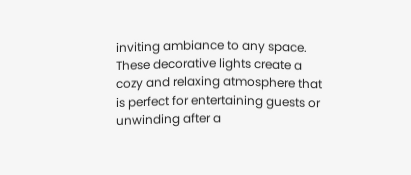inviting ambiance to any space. These decorative lights create a cozy and relaxing atmosphere that is perfect for entertaining guests or unwinding after a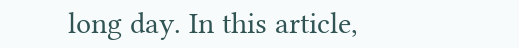long day. In this article,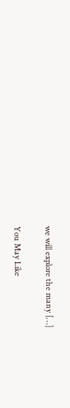we will explore the many […]

You May Like